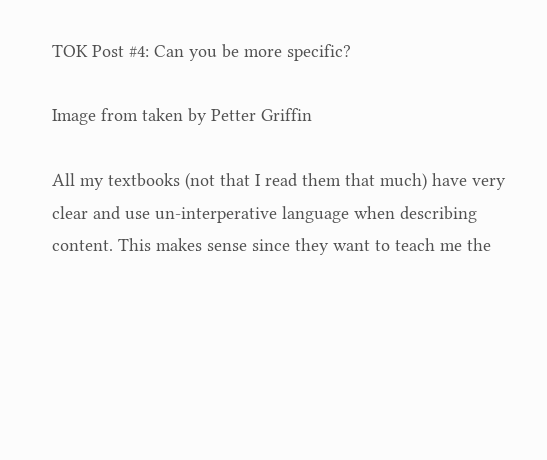TOK Post #4: Can you be more specific?

Image from taken by Petter Griffin

All my textbooks (not that I read them that much) have very clear and use un-interperative language when describing content. This makes sense since they want to teach me the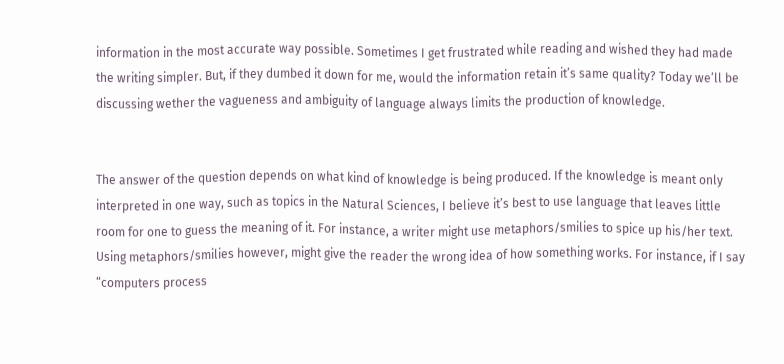information in the most accurate way possible. Sometimes I get frustrated while reading and wished they had made the writing simpler. But, if they dumbed it down for me, would the information retain it’s same quality? Today we’ll be discussing wether the vagueness and ambiguity of language always limits the production of knowledge.


The answer of the question depends on what kind of knowledge is being produced. If the knowledge is meant only interpreted in one way, such as topics in the Natural Sciences, I believe it’s best to use language that leaves little room for one to guess the meaning of it. For instance, a writer might use metaphors/smilies to spice up his/her text. Using metaphors/smilies however, might give the reader the wrong idea of how something works. For instance, if I say “computers process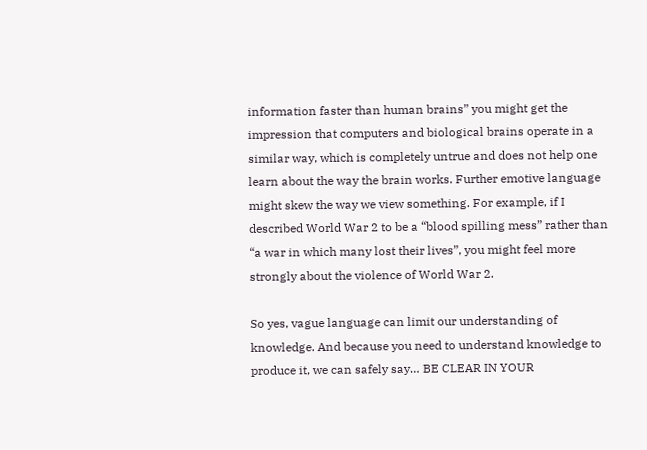information faster than human brains” you might get the impression that computers and biological brains operate in a similar way, which is completely untrue and does not help one learn about the way the brain works. Further emotive language might skew the way we view something. For example, if I described World War 2 to be a “blood spilling mess” rather than “a war in which many lost their lives”, you might feel more strongly about the violence of World War 2.

So yes, vague language can limit our understanding of knowledge. And because you need to understand knowledge to produce it, we can safely say… BE CLEAR IN YOUR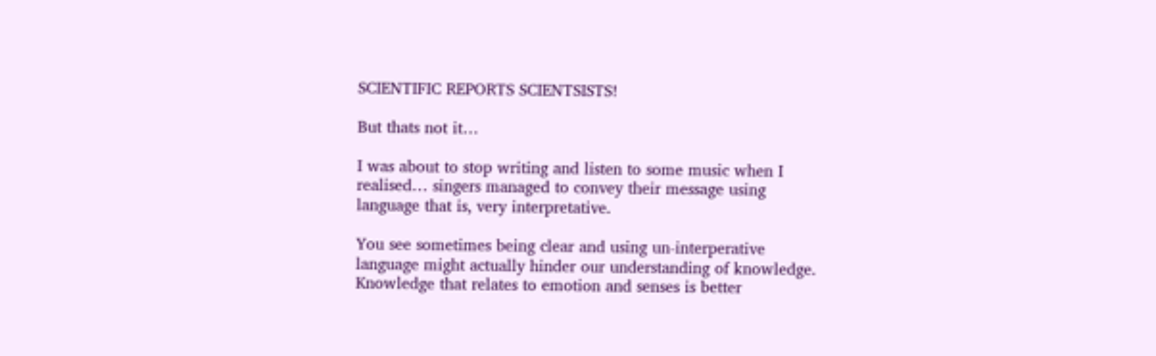SCIENTIFIC REPORTS SCIENTSISTS!

But thats not it…

I was about to stop writing and listen to some music when I realised… singers managed to convey their message using language that is, very interpretative.

You see sometimes being clear and using un-interperative language might actually hinder our understanding of knowledge. Knowledge that relates to emotion and senses is better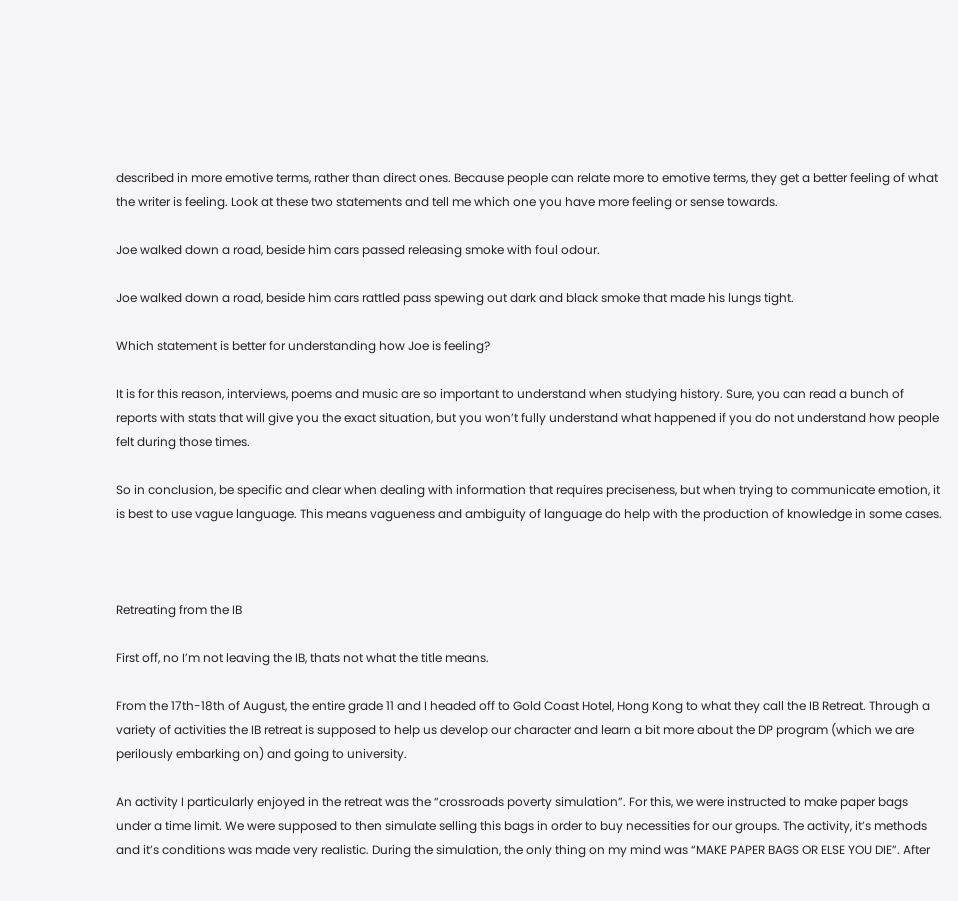described in more emotive terms, rather than direct ones. Because people can relate more to emotive terms, they get a better feeling of what the writer is feeling. Look at these two statements and tell me which one you have more feeling or sense towards.

Joe walked down a road, beside him cars passed releasing smoke with foul odour.

Joe walked down a road, beside him cars rattled pass spewing out dark and black smoke that made his lungs tight.

Which statement is better for understanding how Joe is feeling?

It is for this reason, interviews, poems and music are so important to understand when studying history. Sure, you can read a bunch of reports with stats that will give you the exact situation, but you won’t fully understand what happened if you do not understand how people felt during those times.

So in conclusion, be specific and clear when dealing with information that requires preciseness, but when trying to communicate emotion, it is best to use vague language. This means vagueness and ambiguity of language do help with the production of knowledge in some cases.



Retreating from the IB

First off, no I’m not leaving the IB, thats not what the title means.

From the 17th-18th of August, the entire grade 11 and I headed off to Gold Coast Hotel, Hong Kong to what they call the IB Retreat. Through a variety of activities the IB retreat is supposed to help us develop our character and learn a bit more about the DP program (which we are perilously embarking on) and going to university.

An activity I particularly enjoyed in the retreat was the “crossroads poverty simulation”. For this, we were instructed to make paper bags under a time limit. We were supposed to then simulate selling this bags in order to buy necessities for our groups. The activity, it’s methods and it’s conditions was made very realistic. During the simulation, the only thing on my mind was “MAKE PAPER BAGS OR ELSE YOU DIE”. After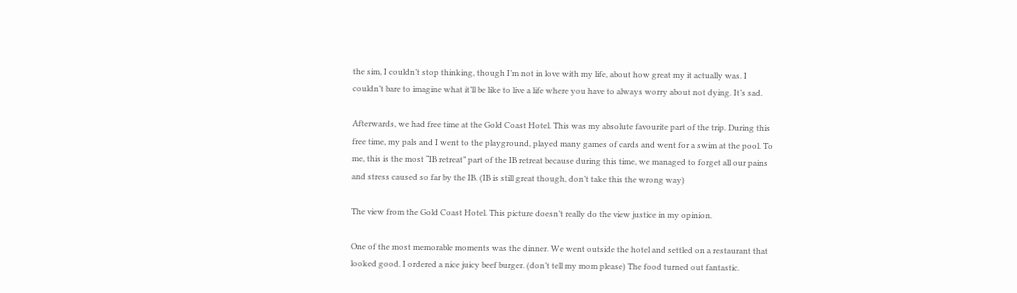the sim, I couldn’t stop thinking, though I’m not in love with my life, about how great my it actually was. I couldn’t bare to imagine what it’ll be like to live a life where you have to always worry about not dying. It’s sad.

Afterwards, we had free time at the Gold Coast Hotel. This was my absolute favourite part of the trip. During this free time, my pals and I went to the playground, played many games of cards and went for a swim at the pool. To me, this is the most “IB retreat” part of the IB retreat because during this time, we managed to forget all our pains and stress caused so far by the IB. (IB is still great though, don’t take this the wrong way)

The view from the Gold Coast Hotel. This picture doesn’t really do the view justice in my opinion.

One of the most memorable moments was the dinner. We went outside the hotel and settled on a restaurant that looked good. I ordered a nice juicy beef burger. (don’t tell my mom please) The food turned out fantastic.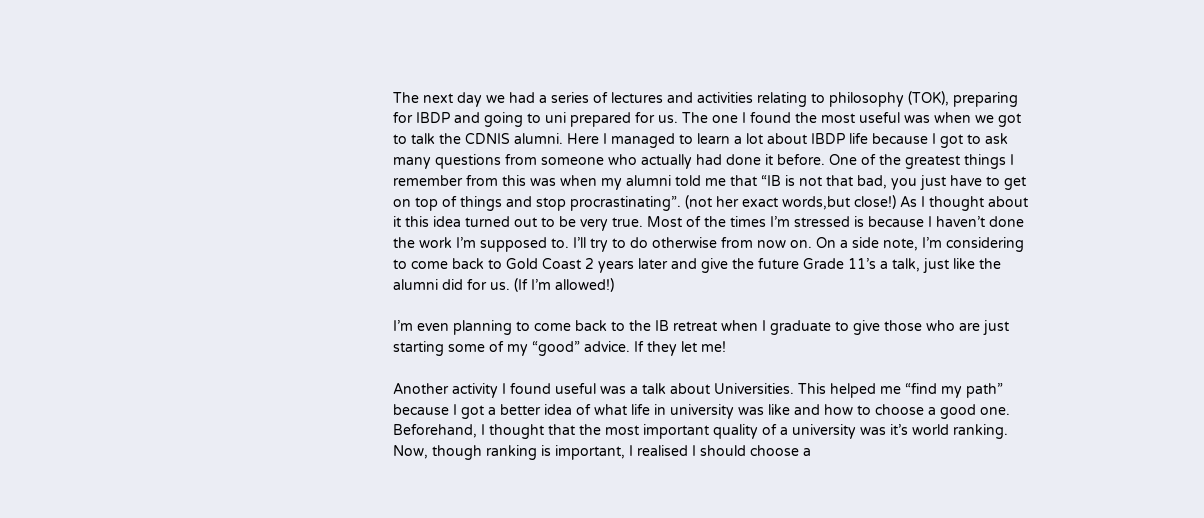The next day we had a series of lectures and activities relating to philosophy (TOK), preparing for IBDP and going to uni prepared for us. The one I found the most useful was when we got to talk the CDNIS alumni. Here I managed to learn a lot about IBDP life because I got to ask many questions from someone who actually had done it before. One of the greatest things I remember from this was when my alumni told me that “IB is not that bad, you just have to get on top of things and stop procrastinating”. (not her exact words,but close!) As I thought about it this idea turned out to be very true. Most of the times I’m stressed is because I haven’t done the work I’m supposed to. I’ll try to do otherwise from now on. On a side note, I’m considering to come back to Gold Coast 2 years later and give the future Grade 11’s a talk, just like the alumni did for us. (If I’m allowed!)

I’m even planning to come back to the IB retreat when I graduate to give those who are just starting some of my “good” advice. If they let me!

Another activity I found useful was a talk about Universities. This helped me “find my path” because I got a better idea of what life in university was like and how to choose a good one. Beforehand, I thought that the most important quality of a university was it’s world ranking. Now, though ranking is important, I realised I should choose a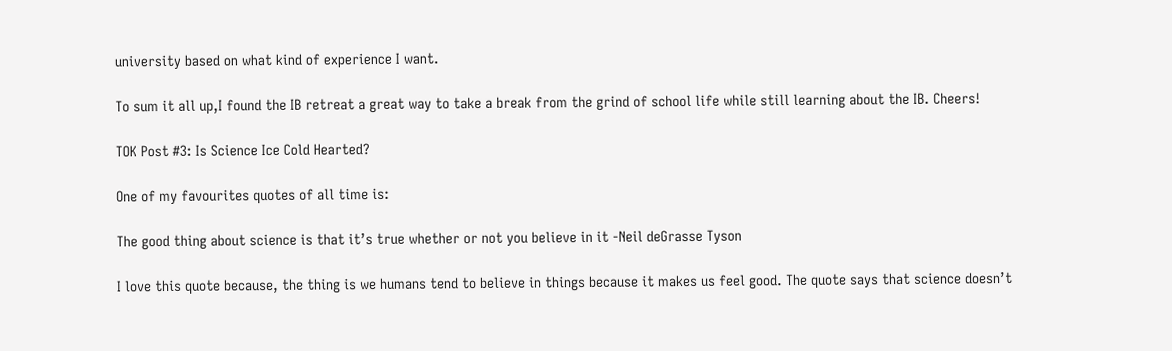university based on what kind of experience I want.

To sum it all up,I found the IB retreat a great way to take a break from the grind of school life while still learning about the IB. Cheers!

TOK Post #3: Is Science Ice Cold Hearted?

One of my favourites quotes of all time is:

The good thing about science is that it’s true whether or not you believe in it -Neil deGrasse Tyson

I love this quote because, the thing is we humans tend to believe in things because it makes us feel good. The quote says that science doesn’t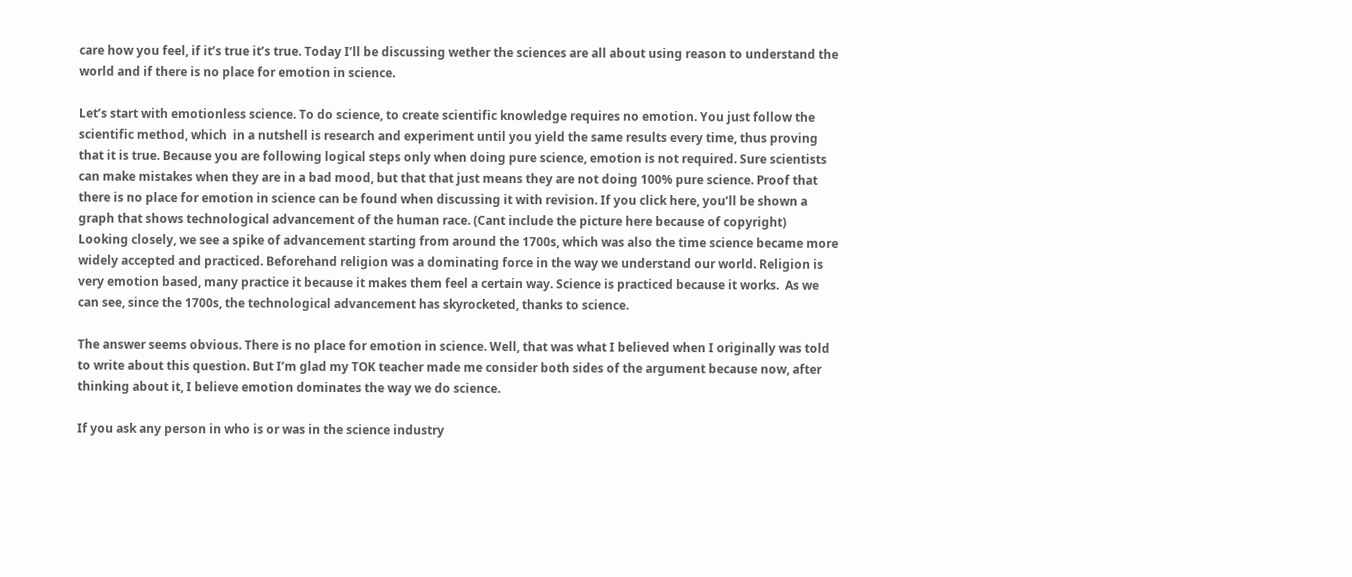care how you feel, if it’s true it’s true. Today I’ll be discussing wether the sciences are all about using reason to understand the world and if there is no place for emotion in science.

Let’s start with emotionless science. To do science, to create scientific knowledge requires no emotion. You just follow the scientific method, which  in a nutshell is research and experiment until you yield the same results every time, thus proving that it is true. Because you are following logical steps only when doing pure science, emotion is not required. Sure scientists can make mistakes when they are in a bad mood, but that that just means they are not doing 100% pure science. Proof that there is no place for emotion in science can be found when discussing it with revision. If you click here, you’ll be shown a graph that shows technological advancement of the human race. (Cant include the picture here because of copyright)  Looking closely, we see a spike of advancement starting from around the 1700s, which was also the time science became more widely accepted and practiced. Beforehand religion was a dominating force in the way we understand our world. Religion is very emotion based, many practice it because it makes them feel a certain way. Science is practiced because it works.  As we can see, since the 1700s, the technological advancement has skyrocketed, thanks to science.

The answer seems obvious. There is no place for emotion in science. Well, that was what I believed when I originally was told to write about this question. But I’m glad my TOK teacher made me consider both sides of the argument because now, after thinking about it, I believe emotion dominates the way we do science.

If you ask any person in who is or was in the science industry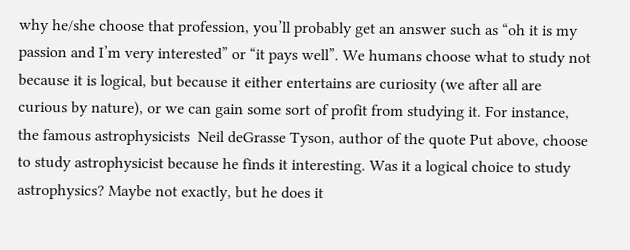why he/she choose that profession, you’ll probably get an answer such as “oh it is my passion and I’m very interested” or “it pays well”. We humans choose what to study not because it is logical, but because it either entertains are curiosity (we after all are curious by nature), or we can gain some sort of profit from studying it. For instance, the famous astrophysicists  Neil deGrasse Tyson, author of the quote Put above, choose to study astrophysicist because he finds it interesting. Was it a logical choice to study astrophysics? Maybe not exactly, but he does it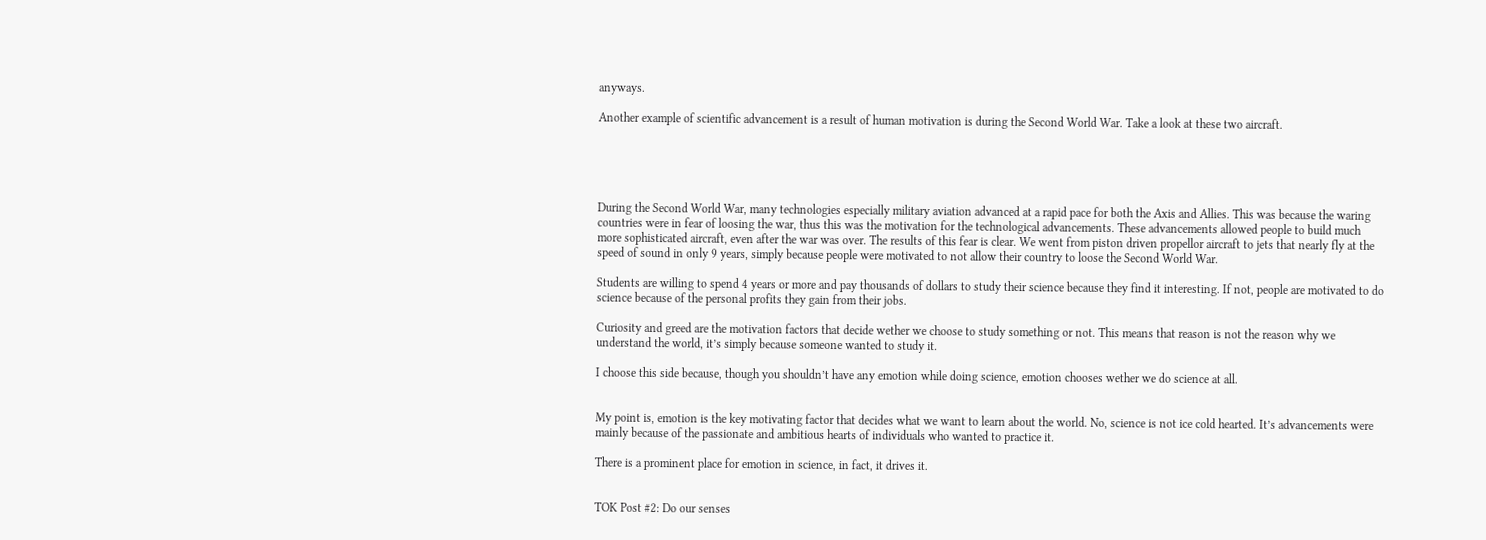anyways.

Another example of scientific advancement is a result of human motivation is during the Second World War. Take a look at these two aircraft.





During the Second World War, many technologies especially military aviation advanced at a rapid pace for both the Axis and Allies. This was because the waring countries were in fear of loosing the war, thus this was the motivation for the technological advancements. These advancements allowed people to build much more sophisticated aircraft, even after the war was over. The results of this fear is clear. We went from piston driven propellor aircraft to jets that nearly fly at the speed of sound in only 9 years, simply because people were motivated to not allow their country to loose the Second World War.

Students are willing to spend 4 years or more and pay thousands of dollars to study their science because they find it interesting. If not, people are motivated to do science because of the personal profits they gain from their jobs.

Curiosity and greed are the motivation factors that decide wether we choose to study something or not. This means that reason is not the reason why we understand the world, it’s simply because someone wanted to study it.

I choose this side because, though you shouldn’t have any emotion while doing science, emotion chooses wether we do science at all.


My point is, emotion is the key motivating factor that decides what we want to learn about the world. No, science is not ice cold hearted. It’s advancements were mainly because of the passionate and ambitious hearts of individuals who wanted to practice it.

There is a prominent place for emotion in science, in fact, it drives it.


TOK Post #2: Do our senses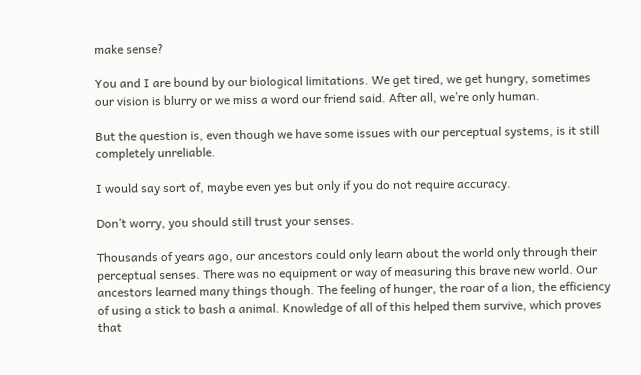make sense?

You and I are bound by our biological limitations. We get tired, we get hungry, sometimes our vision is blurry or we miss a word our friend said. After all, we’re only human.

But the question is, even though we have some issues with our perceptual systems, is it still completely unreliable.

I would say sort of, maybe even yes but only if you do not require accuracy.

Don’t worry, you should still trust your senses.

Thousands of years ago, our ancestors could only learn about the world only through their perceptual senses. There was no equipment or way of measuring this brave new world. Our ancestors learned many things though. The feeling of hunger, the roar of a lion, the efficiency of using a stick to bash a animal. Knowledge of all of this helped them survive, which proves that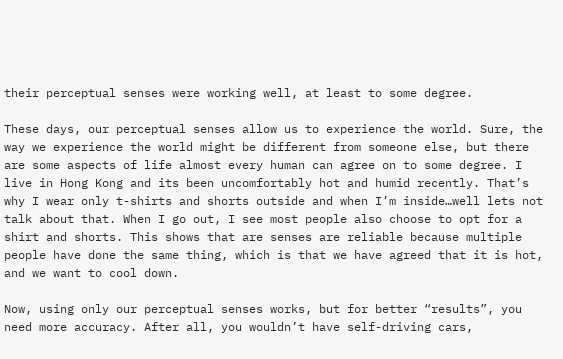their perceptual senses were working well, at least to some degree.

These days, our perceptual senses allow us to experience the world. Sure, the way we experience the world might be different from someone else, but there are some aspects of life almost every human can agree on to some degree. I live in Hong Kong and its been uncomfortably hot and humid recently. That’s why I wear only t-shirts and shorts outside and when I’m inside…well lets not talk about that. When I go out, I see most people also choose to opt for a shirt and shorts. This shows that are senses are reliable because multiple people have done the same thing, which is that we have agreed that it is hot, and we want to cool down.

Now, using only our perceptual senses works, but for better “results”, you need more accuracy. After all, you wouldn’t have self-driving cars,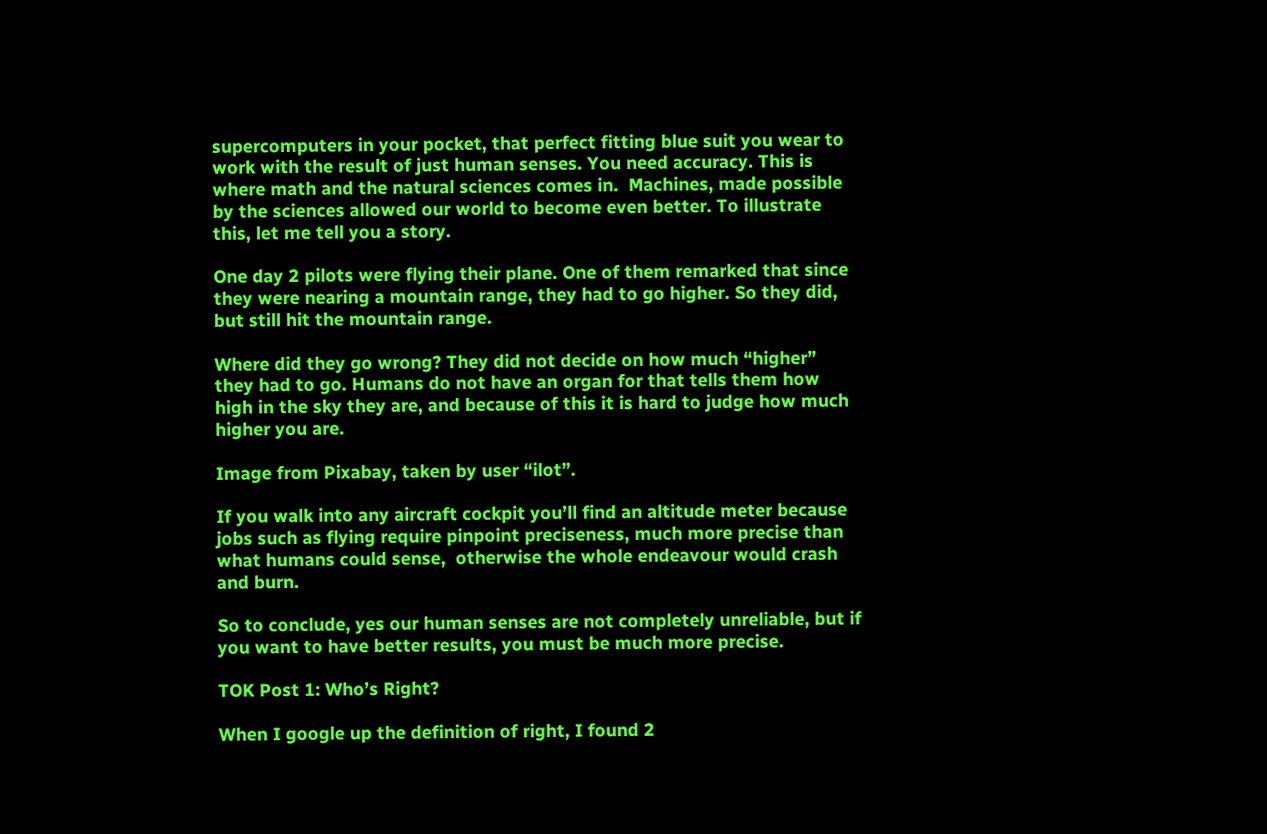supercomputers in your pocket, that perfect fitting blue suit you wear to work with the result of just human senses. You need accuracy. This is where math and the natural sciences comes in.  Machines, made possible by the sciences allowed our world to become even better. To illustrate this, let me tell you a story.

One day 2 pilots were flying their plane. One of them remarked that since they were nearing a mountain range, they had to go higher. So they did, but still hit the mountain range.

Where did they go wrong? They did not decide on how much “higher” they had to go. Humans do not have an organ for that tells them how high in the sky they are, and because of this it is hard to judge how much higher you are.

Image from Pixabay, taken by user “ilot”.

If you walk into any aircraft cockpit you’ll find an altitude meter because jobs such as flying require pinpoint preciseness, much more precise than what humans could sense,  otherwise the whole endeavour would crash and burn.

So to conclude, yes our human senses are not completely unreliable, but if you want to have better results, you must be much more precise.

TOK Post 1: Who’s Right?

When I google up the definition of right, I found 2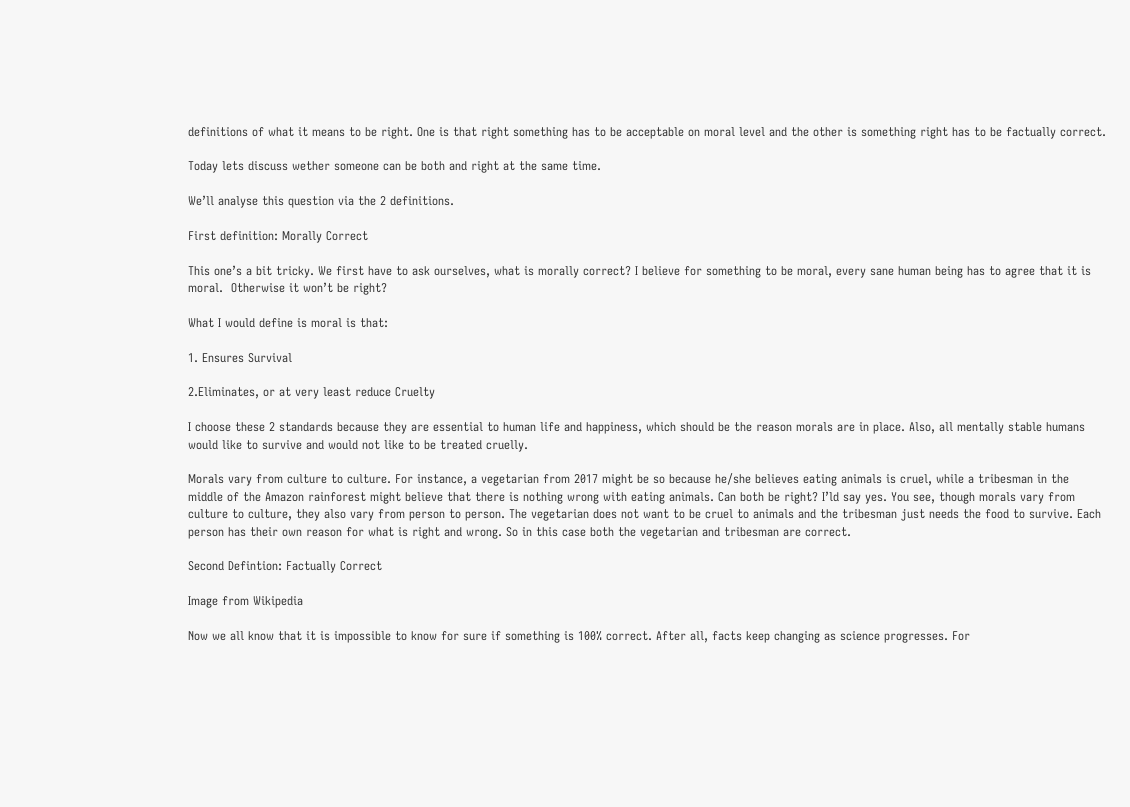definitions of what it means to be right. One is that right something has to be acceptable on moral level and the other is something right has to be factually correct.

Today lets discuss wether someone can be both and right at the same time.

We’ll analyse this question via the 2 definitions.

First definition: Morally Correct

This one’s a bit tricky. We first have to ask ourselves, what is morally correct? I believe for something to be moral, every sane human being has to agree that it is moral.  Otherwise it won’t be right?

What I would define is moral is that:

1. Ensures Survival

2.Eliminates, or at very least reduce Cruelty

I choose these 2 standards because they are essential to human life and happiness, which should be the reason morals are in place. Also, all mentally stable humans would like to survive and would not like to be treated cruelly.

Morals vary from culture to culture. For instance, a vegetarian from 2017 might be so because he/she believes eating animals is cruel, while a tribesman in the middle of the Amazon rainforest might believe that there is nothing wrong with eating animals. Can both be right? I’ld say yes. You see, though morals vary from culture to culture, they also vary from person to person. The vegetarian does not want to be cruel to animals and the tribesman just needs the food to survive. Each person has their own reason for what is right and wrong. So in this case both the vegetarian and tribesman are correct.

Second Defintion: Factually Correct

Image from Wikipedia

Now we all know that it is impossible to know for sure if something is 100% correct. After all, facts keep changing as science progresses. For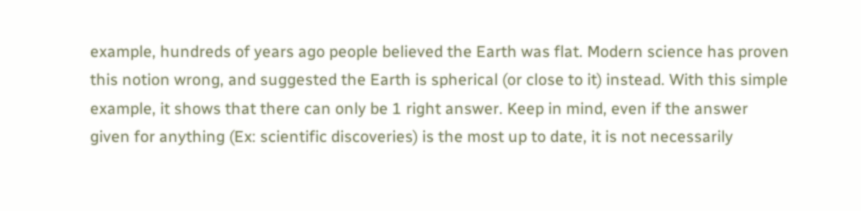example, hundreds of years ago people believed the Earth was flat. Modern science has proven this notion wrong, and suggested the Earth is spherical (or close to it) instead. With this simple example, it shows that there can only be 1 right answer. Keep in mind, even if the answer given for anything (Ex: scientific discoveries) is the most up to date, it is not necessarily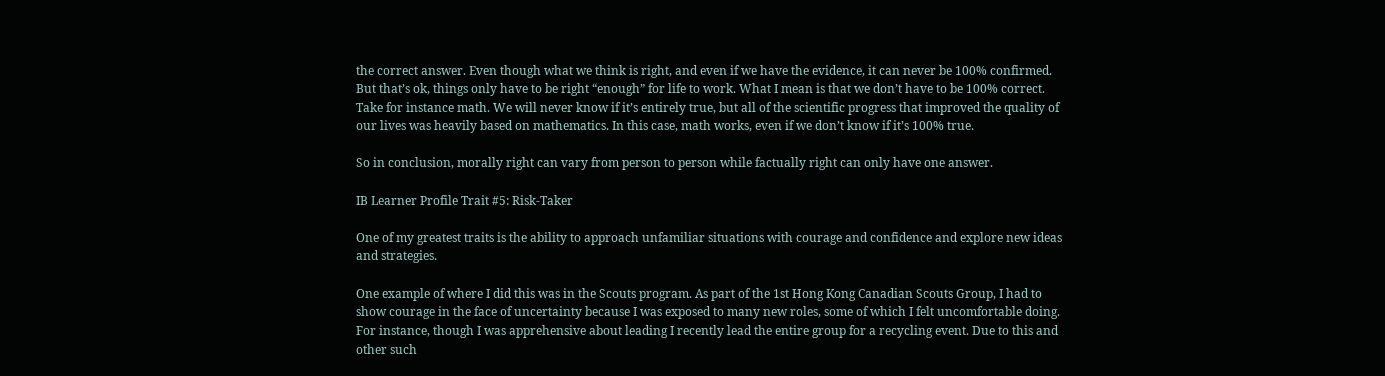the correct answer. Even though what we think is right, and even if we have the evidence, it can never be 100% confirmed. But that’s ok, things only have to be right “enough” for life to work. What I mean is that we don’t have to be 100% correct. Take for instance math. We will never know if it’s entirely true, but all of the scientific progress that improved the quality of our lives was heavily based on mathematics. In this case, math works, even if we don’t know if it’s 100% true.

So in conclusion, morally right can vary from person to person while factually right can only have one answer.

IB Learner Profile Trait #5: Risk-Taker

One of my greatest traits is the ability to approach unfamiliar situations with courage and confidence and explore new ideas and strategies.

One example of where I did this was in the Scouts program. As part of the 1st Hong Kong Canadian Scouts Group, I had to show courage in the face of uncertainty because I was exposed to many new roles, some of which I felt uncomfortable doing. For instance, though I was apprehensive about leading I recently lead the entire group for a recycling event. Due to this and other such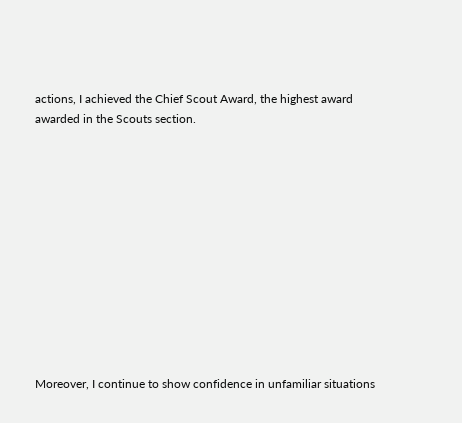actions, I achieved the Chief Scout Award, the highest award awarded in the Scouts section.












Moreover, I continue to show confidence in unfamiliar situations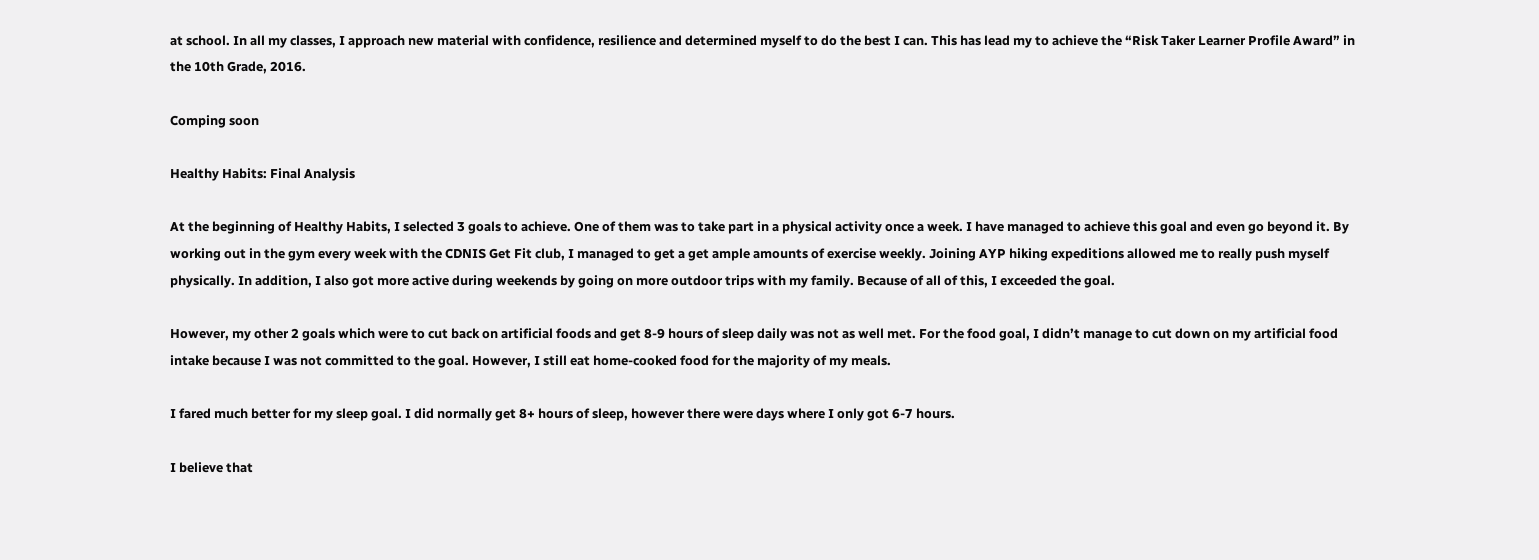at school. In all my classes, I approach new material with confidence, resilience and determined myself to do the best I can. This has lead my to achieve the “Risk Taker Learner Profile Award” in the 10th Grade, 2016.

Comping soon

Healthy Habits: Final Analysis

At the beginning of Healthy Habits, I selected 3 goals to achieve. One of them was to take part in a physical activity once a week. I have managed to achieve this goal and even go beyond it. By working out in the gym every week with the CDNIS Get Fit club, I managed to get a get ample amounts of exercise weekly. Joining AYP hiking expeditions allowed me to really push myself physically. In addition, I also got more active during weekends by going on more outdoor trips with my family. Because of all of this, I exceeded the goal.

However, my other 2 goals which were to cut back on artificial foods and get 8-9 hours of sleep daily was not as well met. For the food goal, I didn’t manage to cut down on my artificial food intake because I was not committed to the goal. However, I still eat home-cooked food for the majority of my meals.

I fared much better for my sleep goal. I did normally get 8+ hours of sleep, however there were days where I only got 6-7 hours.

I believe that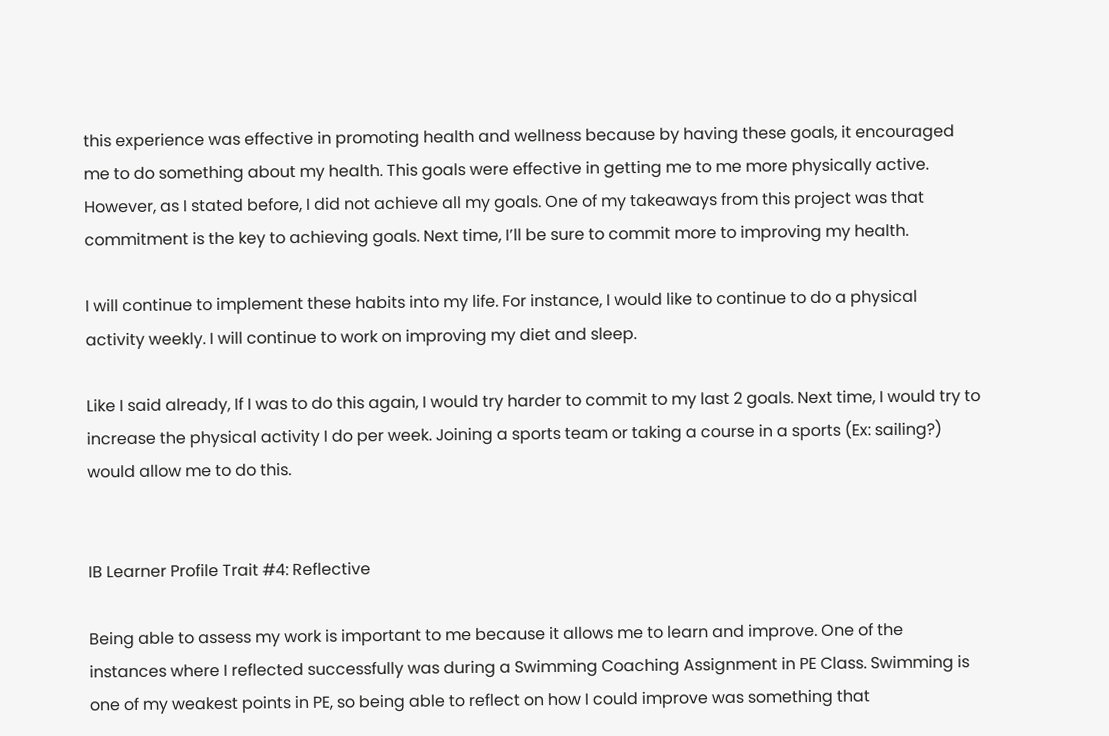this experience was effective in promoting health and wellness because by having these goals, it encouraged me to do something about my health. This goals were effective in getting me to me more physically active. However, as I stated before, I did not achieve all my goals. One of my takeaways from this project was that commitment is the key to achieving goals. Next time, I’ll be sure to commit more to improving my health.

I will continue to implement these habits into my life. For instance, I would like to continue to do a physical activity weekly. I will continue to work on improving my diet and sleep.

Like I said already, If I was to do this again, I would try harder to commit to my last 2 goals. Next time, I would try to increase the physical activity I do per week. Joining a sports team or taking a course in a sports (Ex: sailing?) would allow me to do this.


IB Learner Profile Trait #4: Reflective

Being able to assess my work is important to me because it allows me to learn and improve. One of the instances where I reflected successfully was during a Swimming Coaching Assignment in PE Class. Swimming is one of my weakest points in PE, so being able to reflect on how I could improve was something that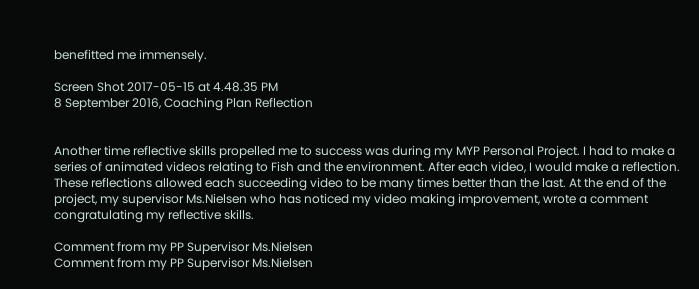benefitted me immensely.

Screen Shot 2017-05-15 at 4.48.35 PM
8 September 2016, Coaching Plan Reflection


Another time reflective skills propelled me to success was during my MYP Personal Project. I had to make a series of animated videos relating to Fish and the environment. After each video, I would make a reflection. These reflections allowed each succeeding video to be many times better than the last. At the end of the project, my supervisor Ms.Nielsen who has noticed my video making improvement, wrote a comment congratulating my reflective skills.

Comment from my PP Supervisor Ms.Nielsen
Comment from my PP Supervisor Ms.Nielsen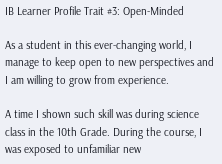IB Learner Profile Trait #3: Open-Minded

As a student in this ever-changing world, I manage to keep open to new perspectives and I am willing to grow from experience.

A time I shown such skill was during science class in the 10th Grade. During the course, I was exposed to unfamiliar new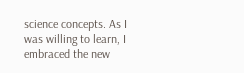science concepts. As I was willing to learn, I embraced the new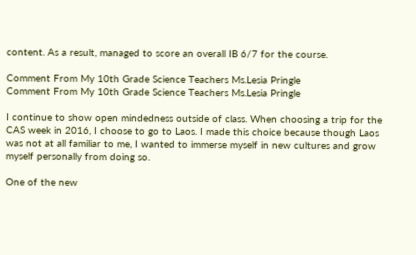content. As a result, managed to score an overall IB 6/7 for the course.

Comment From My 10th Grade Science Teachers Ms.Lesia Pringle
Comment From My 10th Grade Science Teachers Ms.Lesia Pringle

I continue to show open mindedness outside of class. When choosing a trip for the CAS week in 2016, I choose to go to Laos. I made this choice because though Laos was not at all familiar to me, I wanted to immerse myself in new cultures and grow myself personally from doing so.

One of the new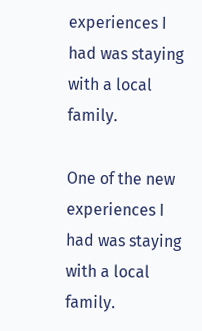experiences I had was staying with a local family.

One of the new experiences I had was staying with a local family.